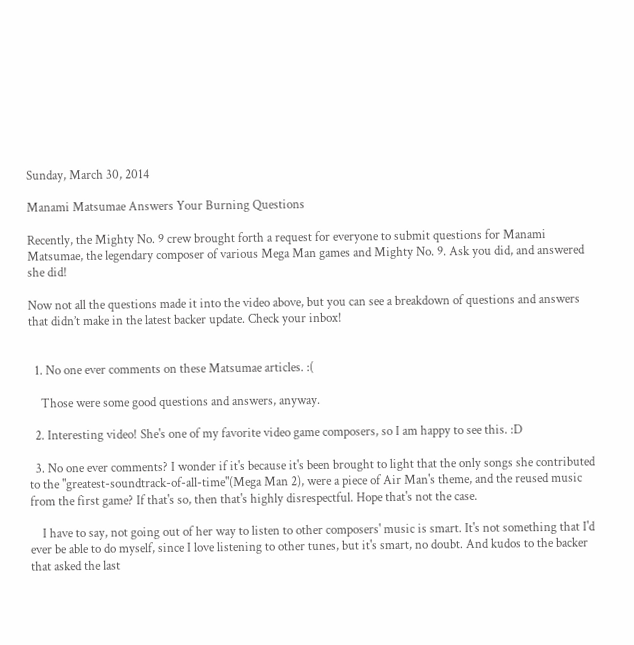Sunday, March 30, 2014

Manami Matsumae Answers Your Burning Questions

Recently, the Mighty No. 9 crew brought forth a request for everyone to submit questions for Manami Matsumae, the legendary composer of various Mega Man games and Mighty No. 9. Ask you did, and answered she did!

Now not all the questions made it into the video above, but you can see a breakdown of questions and answers that didn’t make in the latest backer update. Check your inbox!


  1. No one ever comments on these Matsumae articles. :(

    Those were some good questions and answers, anyway.

  2. Interesting video! She's one of my favorite video game composers, so I am happy to see this. :D

  3. No one ever comments? I wonder if it's because it's been brought to light that the only songs she contributed to the "greatest-soundtrack-of-all-time"(Mega Man 2), were a piece of Air Man's theme, and the reused music from the first game? If that's so, then that's highly disrespectful. Hope that's not the case.

    I have to say, not going out of her way to listen to other composers' music is smart. It's not something that I'd ever be able to do myself, since I love listening to other tunes, but it's smart, no doubt. And kudos to the backer that asked the last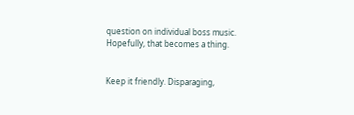question on individual boss music. Hopefully, that becomes a thing.


Keep it friendly. Disparaging,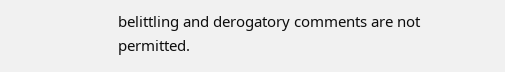belittling and derogatory comments are not permitted.